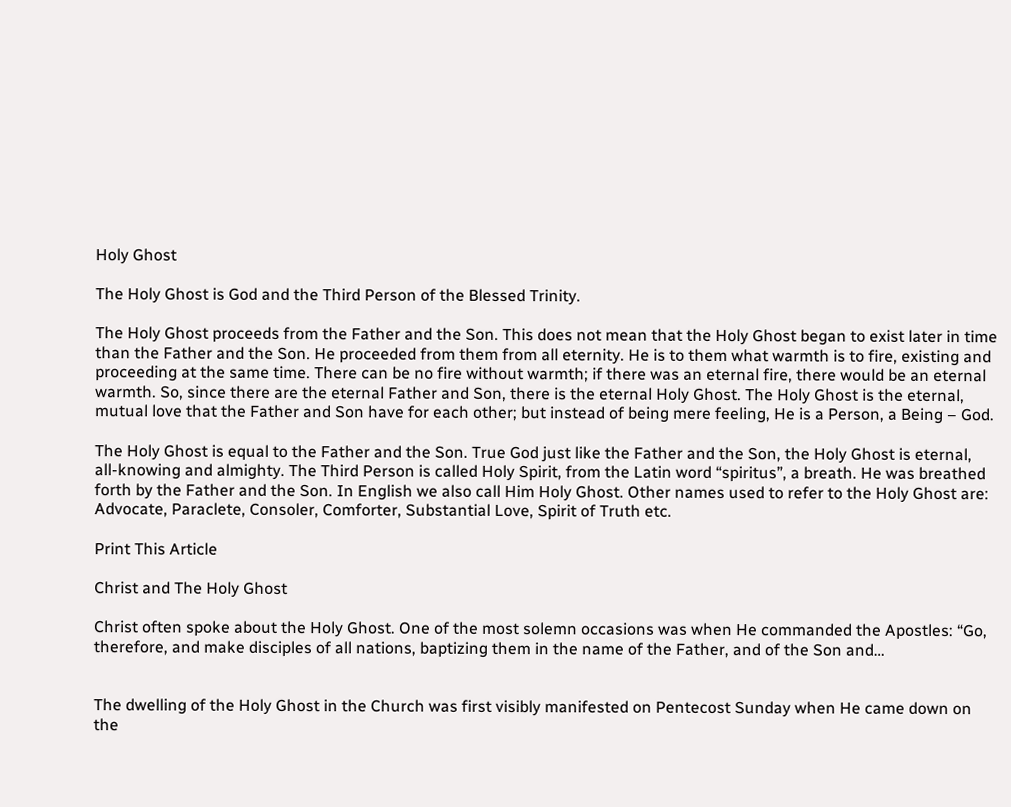Holy Ghost

The Holy Ghost is God and the Third Person of the Blessed Trinity.

The Holy Ghost proceeds from the Father and the Son. This does not mean that the Holy Ghost began to exist later in time than the Father and the Son. He proceeded from them from all eternity. He is to them what warmth is to fire, existing and proceeding at the same time. There can be no fire without warmth; if there was an eternal fire, there would be an eternal warmth. So, since there are the eternal Father and Son, there is the eternal Holy Ghost. The Holy Ghost is the eternal, mutual love that the Father and Son have for each other; but instead of being mere feeling, He is a Person, a Being – God.

The Holy Ghost is equal to the Father and the Son. True God just like the Father and the Son, the Holy Ghost is eternal, all-knowing and almighty. The Third Person is called Holy Spirit, from the Latin word “spiritus”, a breath. He was breathed forth by the Father and the Son. In English we also call Him Holy Ghost. Other names used to refer to the Holy Ghost are: Advocate, Paraclete, Consoler, Comforter, Substantial Love, Spirit of Truth etc.

Print This Article

Christ and The Holy Ghost

Christ often spoke about the Holy Ghost. One of the most solemn occasions was when He commanded the Apostles: “Go, therefore, and make disciples of all nations, baptizing them in the name of the Father, and of the Son and…


The dwelling of the Holy Ghost in the Church was first visibly manifested on Pentecost Sunday when He came down on the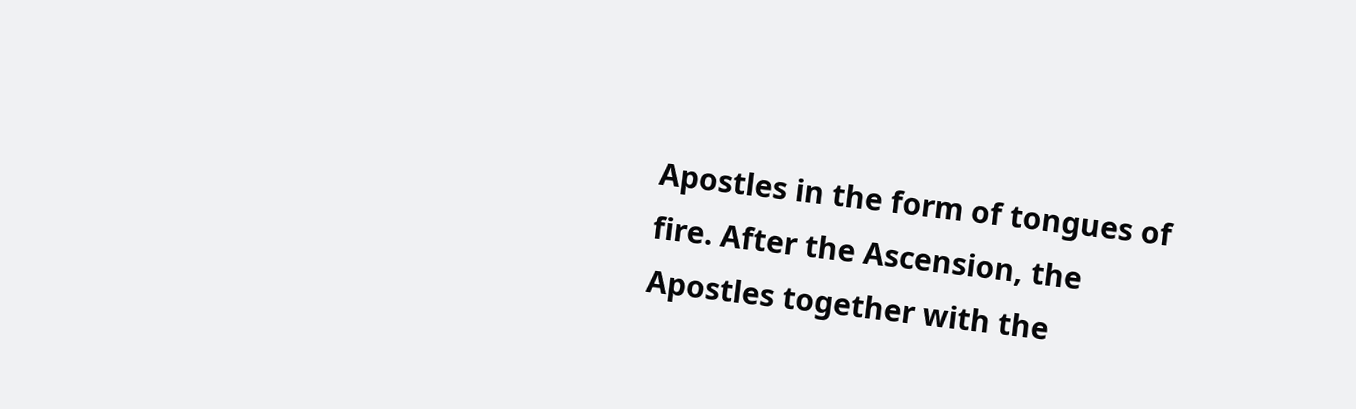Apostles in the form of tongues of fire. After the Ascension, the Apostles together with the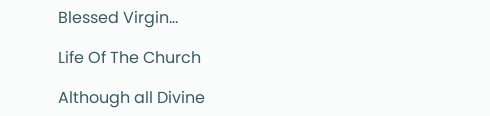Blessed Virgin…

Life Of The Church

Although all Divine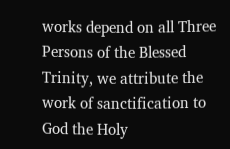works depend on all Three Persons of the Blessed Trinity, we attribute the work of sanctification to God the Holy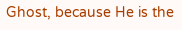Ghost, because He is the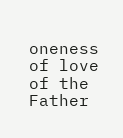oneness of love of the Father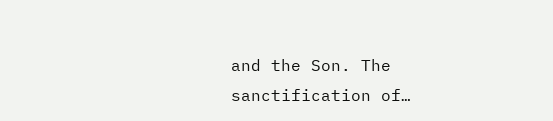and the Son. The sanctification of…